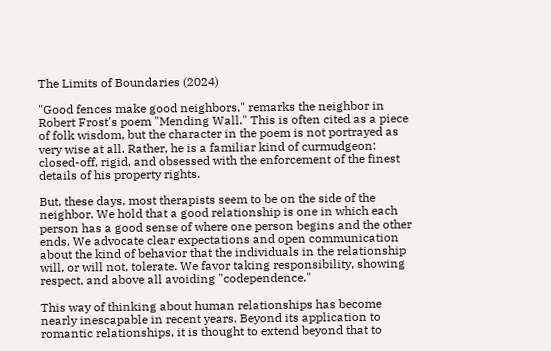The Limits of Boundaries (2024)

"Good fences make good neighbors," remarks the neighbor in Robert Frost's poem "Mending Wall." This is often cited as a piece of folk wisdom, but the character in the poem is not portrayed as very wise at all. Rather, he is a familiar kind of curmudgeon: closed-off, rigid, and obsessed with the enforcement of the finest details of his property rights.

But, these days, most therapists seem to be on the side of the neighbor. We hold that a good relationship is one in which each person has a good sense of where one person begins and the other ends. We advocate clear expectations and open communication about the kind of behavior that the individuals in the relationship will, or will not, tolerate. We favor taking responsibility, showing respect, and above all avoiding "codependence."

This way of thinking about human relationships has become nearly inescapable in recent years. Beyond its application to romantic relationships, it is thought to extend beyond that to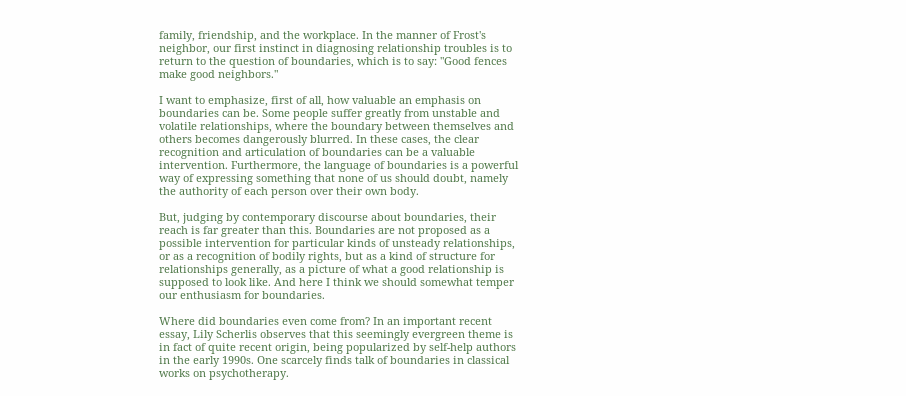family, friendship, and the workplace. In the manner of Frost's neighbor, our first instinct in diagnosing relationship troubles is to return to the question of boundaries, which is to say: "Good fences make good neighbors."

I want to emphasize, first of all, how valuable an emphasis on boundaries can be. Some people suffer greatly from unstable and volatile relationships, where the boundary between themselves and others becomes dangerously blurred. In these cases, the clear recognition and articulation of boundaries can be a valuable intervention. Furthermore, the language of boundaries is a powerful way of expressing something that none of us should doubt, namely the authority of each person over their own body.

But, judging by contemporary discourse about boundaries, their reach is far greater than this. Boundaries are not proposed as a possible intervention for particular kinds of unsteady relationships, or as a recognition of bodily rights, but as a kind of structure for relationships generally, as a picture of what a good relationship is supposed to look like. And here I think we should somewhat temper our enthusiasm for boundaries.

Where did boundaries even come from? In an important recent essay, Lily Scherlis observes that this seemingly evergreen theme is in fact of quite recent origin, being popularized by self-help authors in the early 1990s. One scarcely finds talk of boundaries in classical works on psychotherapy.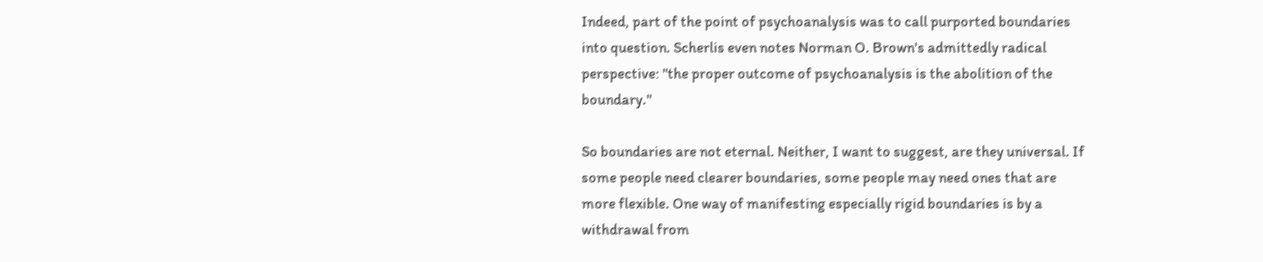Indeed, part of the point of psychoanalysis was to call purported boundaries into question. Scherlis even notes Norman O. Brown's admittedly radical perspective: "the proper outcome of psychoanalysis is the abolition of the boundary."

So boundaries are not eternal. Neither, I want to suggest, are they universal. If some people need clearer boundaries, some people may need ones that are more flexible. One way of manifesting especially rigid boundaries is by a withdrawal from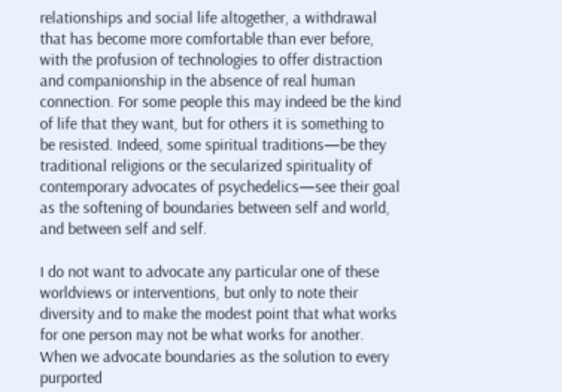relationships and social life altogether, a withdrawal that has become more comfortable than ever before, with the profusion of technologies to offer distraction and companionship in the absence of real human connection. For some people this may indeed be the kind of life that they want, but for others it is something to be resisted. Indeed, some spiritual traditions—be they traditional religions or the secularized spirituality of contemporary advocates of psychedelics—see their goal as the softening of boundaries between self and world, and between self and self.

I do not want to advocate any particular one of these worldviews or interventions, but only to note their diversity and to make the modest point that what works for one person may not be what works for another. When we advocate boundaries as the solution to every purported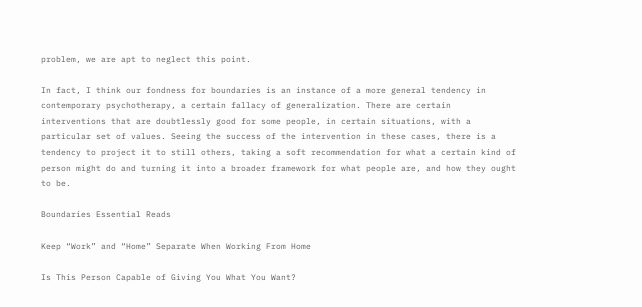problem, we are apt to neglect this point.

In fact, I think our fondness for boundaries is an instance of a more general tendency in contemporary psychotherapy, a certain fallacy of generalization. There are certain interventions that are doubtlessly good for some people, in certain situations, with a particular set of values. Seeing the success of the intervention in these cases, there is a tendency to project it to still others, taking a soft recommendation for what a certain kind of person might do and turning it into a broader framework for what people are, and how they ought to be.

Boundaries Essential Reads

Keep “Work” and “Home” Separate When Working From Home

Is This Person Capable of Giving You What You Want?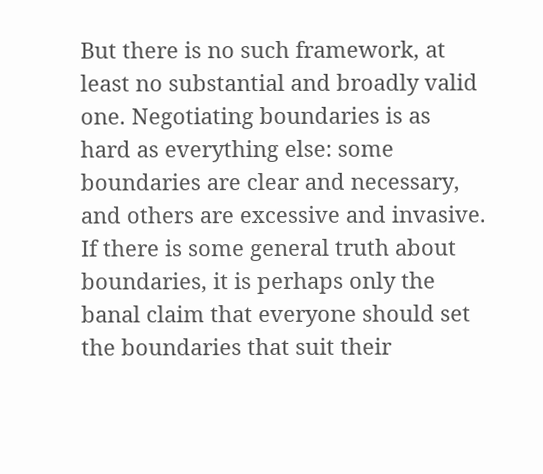But there is no such framework, at least no substantial and broadly valid one. Negotiating boundaries is as hard as everything else: some boundaries are clear and necessary, and others are excessive and invasive. If there is some general truth about boundaries, it is perhaps only the banal claim that everyone should set the boundaries that suit their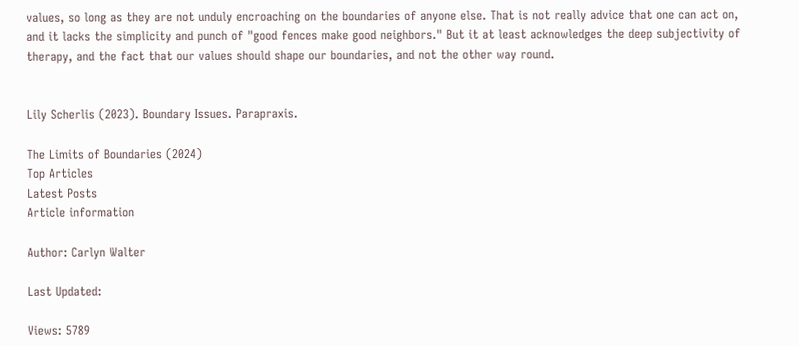values, so long as they are not unduly encroaching on the boundaries of anyone else. That is not really advice that one can act on, and it lacks the simplicity and punch of "good fences make good neighbors." But it at least acknowledges the deep subjectivity of therapy, and the fact that our values should shape our boundaries, and not the other way round.


Lily Scherlis (2023). Boundary Issues. Parapraxis.

The Limits of Boundaries (2024)
Top Articles
Latest Posts
Article information

Author: Carlyn Walter

Last Updated:

Views: 5789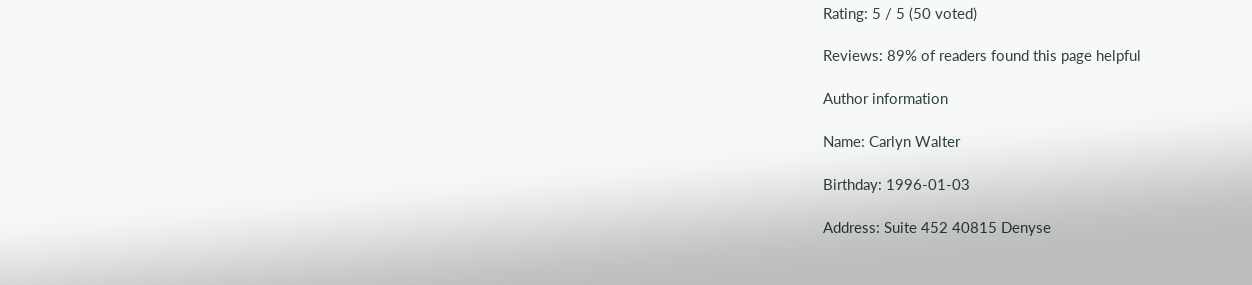Rating: 5 / 5 (50 voted)

Reviews: 89% of readers found this page helpful

Author information

Name: Carlyn Walter

Birthday: 1996-01-03

Address: Suite 452 40815 Denyse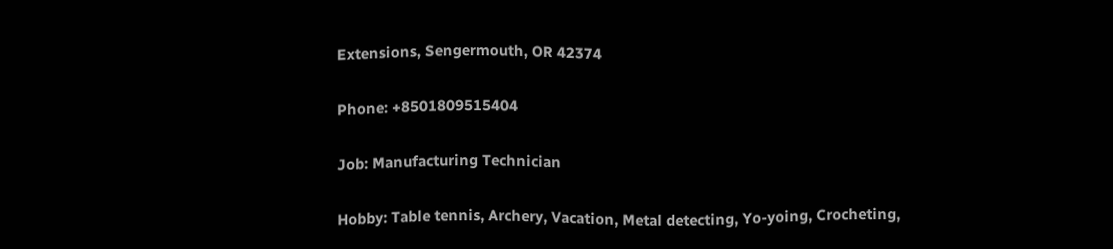Extensions, Sengermouth, OR 42374

Phone: +8501809515404

Job: Manufacturing Technician

Hobby: Table tennis, Archery, Vacation, Metal detecting, Yo-yoing, Crocheting,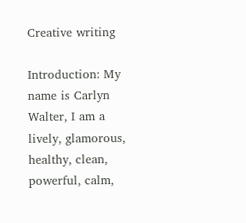Creative writing

Introduction: My name is Carlyn Walter, I am a lively, glamorous, healthy, clean, powerful, calm,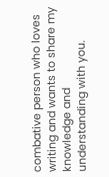combative person who loves writing and wants to share my knowledge and understanding with you.